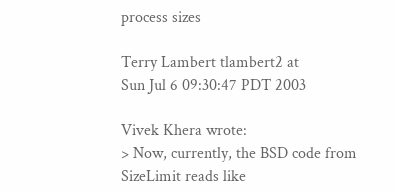process sizes

Terry Lambert tlambert2 at
Sun Jul 6 09:30:47 PDT 2003

Vivek Khera wrote:
> Now, currently, the BSD code from SizeLimit reads like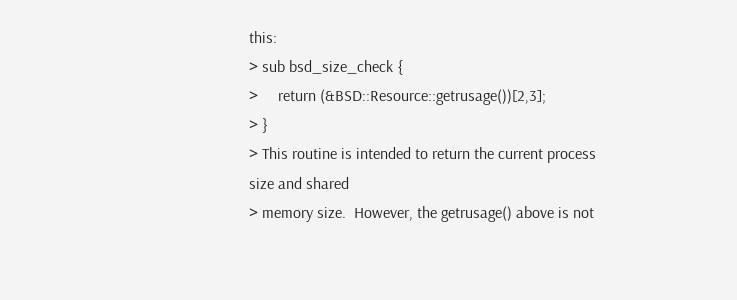this:
> sub bsd_size_check {
>     return (&BSD::Resource::getrusage())[2,3];
> }
> This routine is intended to return the current process size and shared
> memory size.  However, the getrusage() above is not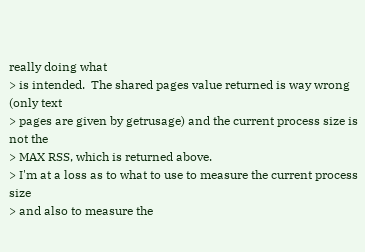really doing what
> is intended.  The shared pages value returned is way wrong (only text
> pages are given by getrusage) and the current process size is not the
> MAX RSS, which is returned above.
> I'm at a loss as to what to use to measure the current process size
> and also to measure the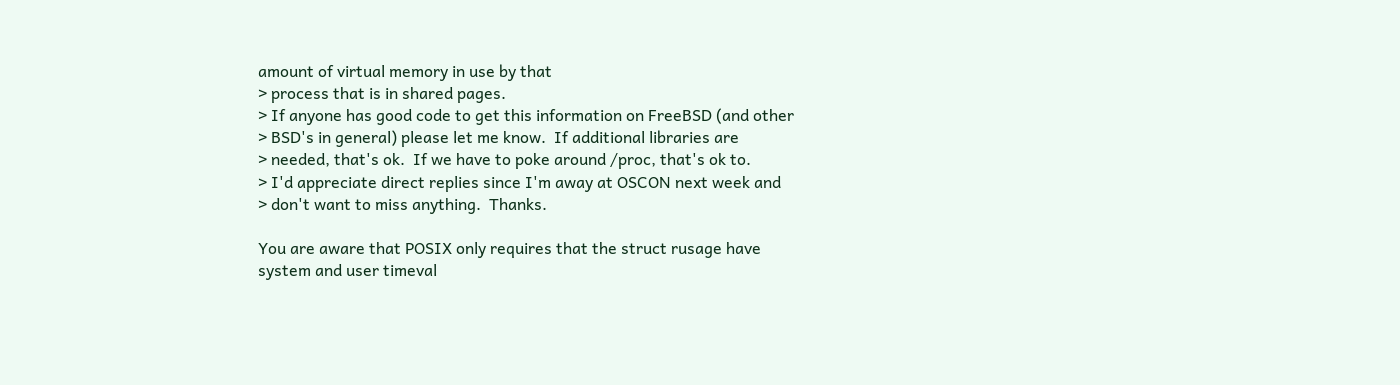amount of virtual memory in use by that
> process that is in shared pages.
> If anyone has good code to get this information on FreeBSD (and other
> BSD's in general) please let me know.  If additional libraries are
> needed, that's ok.  If we have to poke around /proc, that's ok to.
> I'd appreciate direct replies since I'm away at OSCON next week and
> don't want to miss anything.  Thanks.

You are aware that POSIX only requires that the struct rusage have
system and user timeval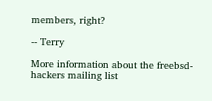members, right?

-- Terry

More information about the freebsd-hackers mailing list